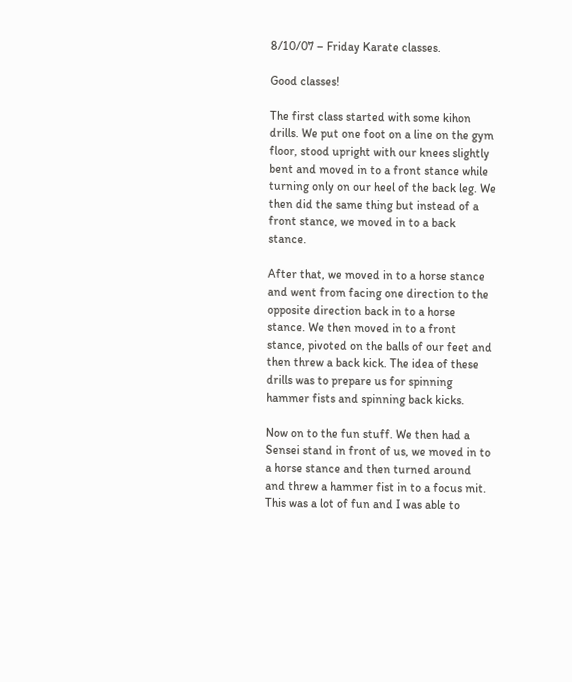8/10/07 – Friday Karate classes.

Good classes!

The first class started with some kihon drills. We put one foot on a line on the gym floor, stood upright with our knees slightly bent and moved in to a front stance while turning only on our heel of the back leg. We then did the same thing but instead of a front stance, we moved in to a back stance.

After that, we moved in to a horse stance and went from facing one direction to the opposite direction back in to a horse stance. We then moved in to a front stance, pivoted on the balls of our feet and then threw a back kick. The idea of these drills was to prepare us for spinning hammer fists and spinning back kicks.

Now on to the fun stuff. We then had a Sensei stand in front of us, we moved in to a horse stance and then turned around and threw a hammer fist in to a focus mit. This was a lot of fun and I was able to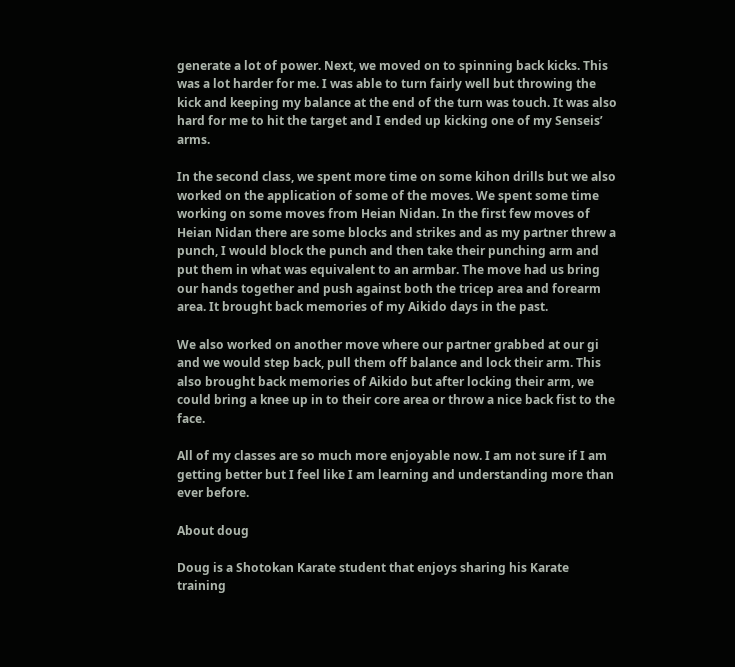generate a lot of power. Next, we moved on to spinning back kicks. This was a lot harder for me. I was able to turn fairly well but throwing the kick and keeping my balance at the end of the turn was touch. It was also hard for me to hit the target and I ended up kicking one of my Senseis’ arms.

In the second class, we spent more time on some kihon drills but we also worked on the application of some of the moves. We spent some time working on some moves from Heian Nidan. In the first few moves of Heian Nidan there are some blocks and strikes and as my partner threw a punch, I would block the punch and then take their punching arm and put them in what was equivalent to an armbar. The move had us bring our hands together and push against both the tricep area and forearm area. It brought back memories of my Aikido days in the past.

We also worked on another move where our partner grabbed at our gi and we would step back, pull them off balance and lock their arm. This also brought back memories of Aikido but after locking their arm, we could bring a knee up in to their core area or throw a nice back fist to the face.

All of my classes are so much more enjoyable now. I am not sure if I am getting better but I feel like I am learning and understanding more than ever before.

About doug

Doug is a Shotokan Karate student that enjoys sharing his Karate training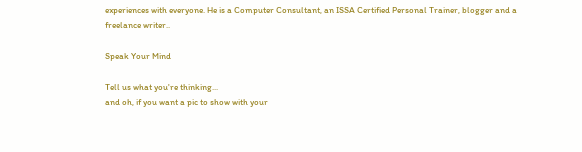experiences with everyone. He is a Computer Consultant, an ISSA Certified Personal Trainer, blogger and a freelance writer..

Speak Your Mind

Tell us what you're thinking...
and oh, if you want a pic to show with your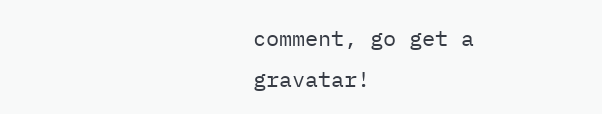comment, go get a gravatar!